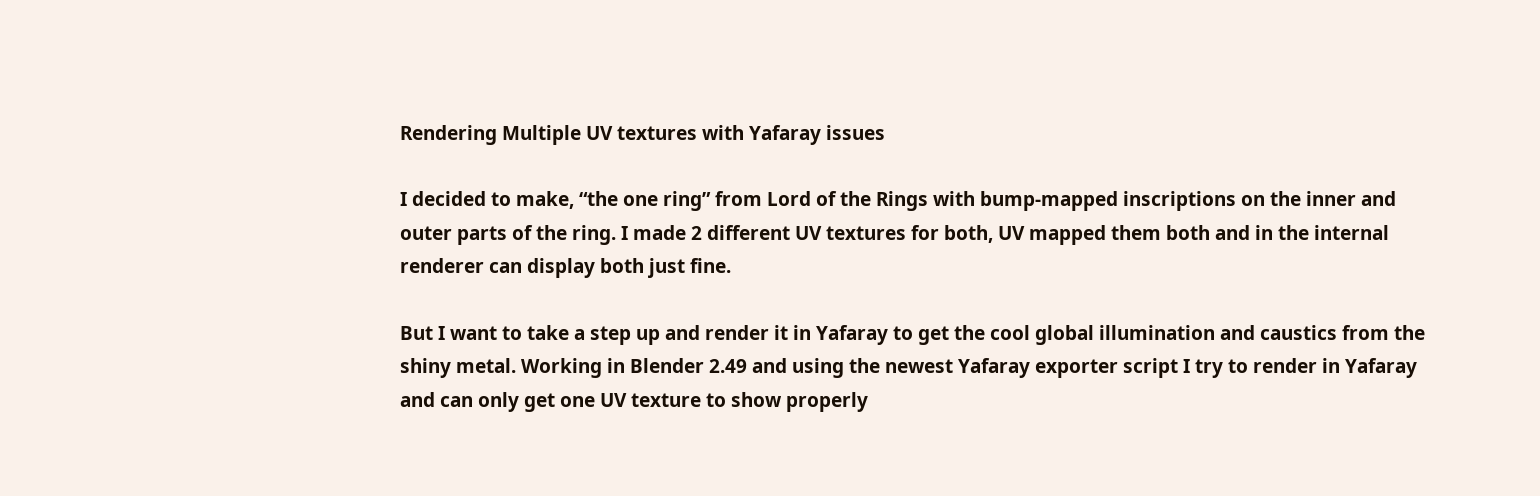Rendering Multiple UV textures with Yafaray issues

I decided to make, “the one ring” from Lord of the Rings with bump-mapped inscriptions on the inner and outer parts of the ring. I made 2 different UV textures for both, UV mapped them both and in the internal renderer can display both just fine.

But I want to take a step up and render it in Yafaray to get the cool global illumination and caustics from the shiny metal. Working in Blender 2.49 and using the newest Yafaray exporter script I try to render in Yafaray and can only get one UV texture to show properly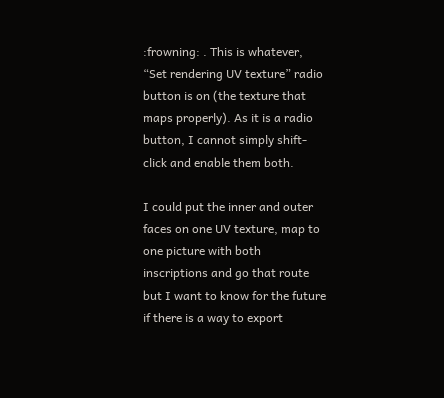:frowning: . This is whatever, “Set rendering UV texture” radio button is on (the texture that maps properly). As it is a radio button, I cannot simply shift-click and enable them both.

I could put the inner and outer faces on one UV texture, map to one picture with both inscriptions and go that route but I want to know for the future if there is a way to export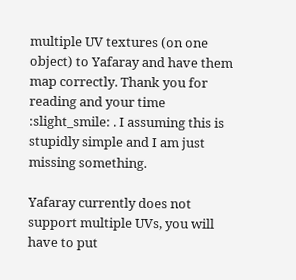multiple UV textures (on one object) to Yafaray and have them map correctly. Thank you for reading and your time :slight_smile: . I assuming this is stupidly simple and I am just missing something.

Yafaray currently does not support multiple UVs, you will have to put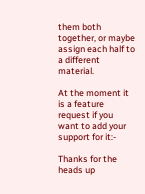them both together, or maybe assign each half to a different material.

At the moment it is a feature request if you want to add your support for it:-

Thanks for the heads up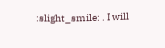:slight_smile: . I will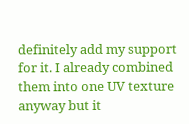definitely add my support for it. I already combined them into one UV texture anyway but it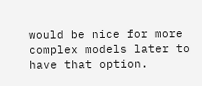would be nice for more complex models later to have that option.